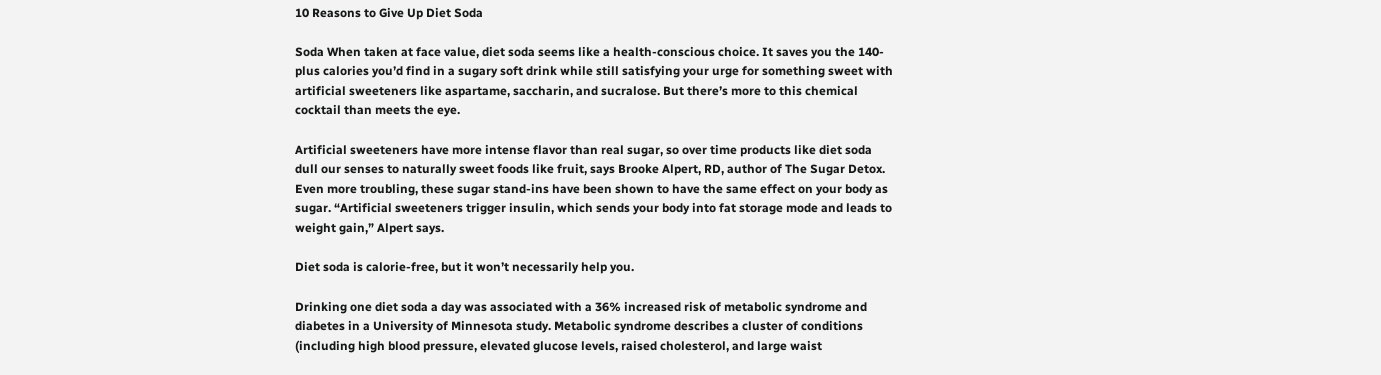10 Reasons to Give Up Diet Soda

Soda When taken at face value, diet soda seems like a health-conscious choice. It saves you the 140-plus calories you’d find in a sugary soft drink while still satisfying your urge for something sweet with artificial sweeteners like aspartame, saccharin, and sucralose. But there’s more to this chemical cocktail than meets the eye.

Artificial sweeteners have more intense flavor than real sugar, so over time products like diet soda dull our senses to naturally sweet foods like fruit, says Brooke Alpert, RD, author of The Sugar Detox. Even more troubling, these sugar stand-ins have been shown to have the same effect on your body as sugar. “Artificial sweeteners trigger insulin, which sends your body into fat storage mode and leads to weight gain,” Alpert says.

Diet soda is calorie-free, but it won’t necessarily help you.

Drinking one diet soda a day was associated with a 36% increased risk of metabolic syndrome and diabetes in a University of Minnesota study. Metabolic syndrome describes a cluster of conditions (including high blood pressure, elevated glucose levels, raised cholesterol, and large waist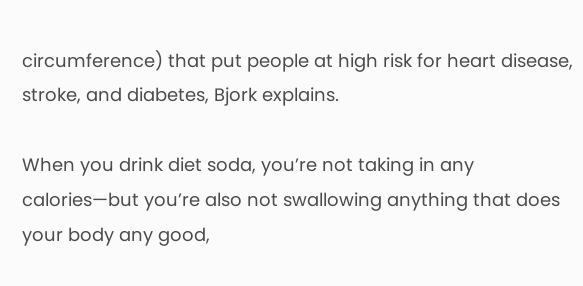circumference) that put people at high risk for heart disease, stroke, and diabetes, Bjork explains.

When you drink diet soda, you’re not taking in any calories—but you’re also not swallowing anything that does your body any good,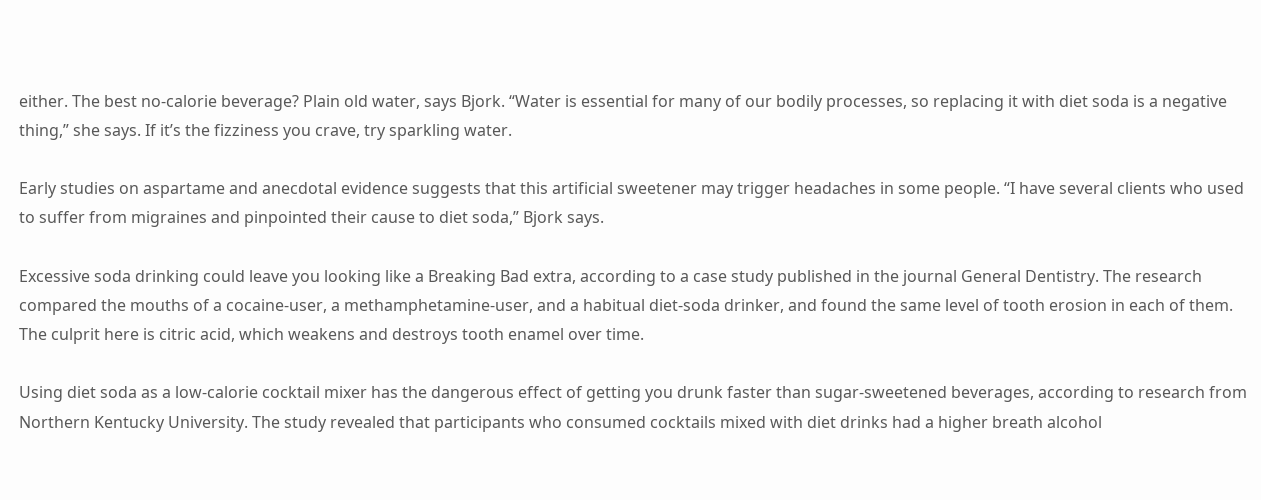either. The best no-calorie beverage? Plain old water, says Bjork. “Water is essential for many of our bodily processes, so replacing it with diet soda is a negative thing,” she says. If it’s the fizziness you crave, try sparkling water.

Early studies on aspartame and anecdotal evidence suggests that this artificial sweetener may trigger headaches in some people. “I have several clients who used to suffer from migraines and pinpointed their cause to diet soda,” Bjork says.

Excessive soda drinking could leave you looking like a Breaking Bad extra, according to a case study published in the journal General Dentistry. The research compared the mouths of a cocaine-user, a methamphetamine-user, and a habitual diet-soda drinker, and found the same level of tooth erosion in each of them. The culprit here is citric acid, which weakens and destroys tooth enamel over time.

Using diet soda as a low-calorie cocktail mixer has the dangerous effect of getting you drunk faster than sugar-sweetened beverages, according to research from Northern Kentucky University. The study revealed that participants who consumed cocktails mixed with diet drinks had a higher breath alcohol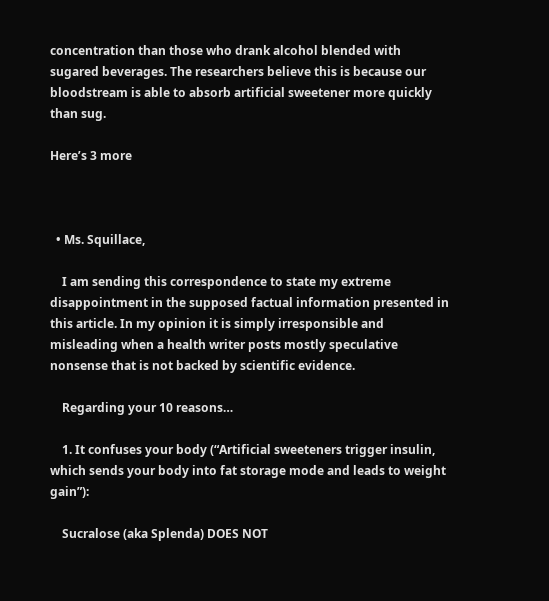concentration than those who drank alcohol blended with sugared beverages. The researchers believe this is because our bloodstream is able to absorb artificial sweetener more quickly than sug.

Here’s 3 more



  • Ms. Squillace,

    I am sending this correspondence to state my extreme disappointment in the supposed factual information presented in this article. In my opinion it is simply irresponsible and misleading when a health writer posts mostly speculative nonsense that is not backed by scientific evidence.

    Regarding your 10 reasons…

    1. It confuses your body (“Artificial sweeteners trigger insulin, which sends your body into fat storage mode and leads to weight gain”):

    Sucralose (aka Splenda) DOES NOT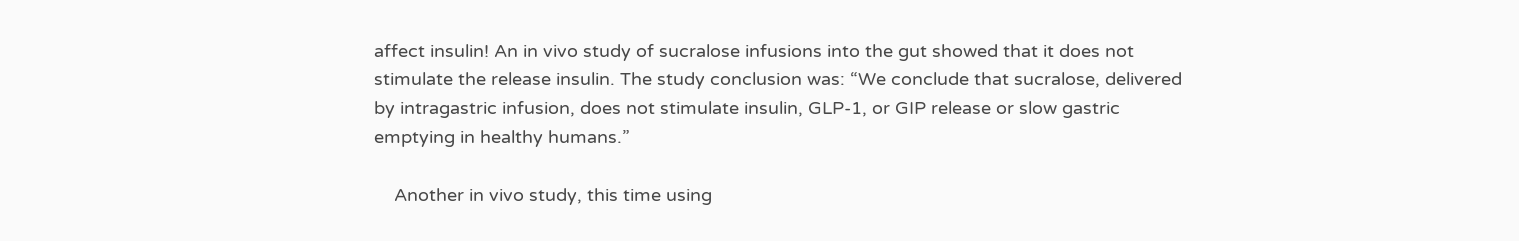affect insulin! An in vivo study of sucralose infusions into the gut showed that it does not stimulate the release insulin. The study conclusion was: “We conclude that sucralose, delivered by intragastric infusion, does not stimulate insulin, GLP-1, or GIP release or slow gastric emptying in healthy humans.”

    Another in vivo study, this time using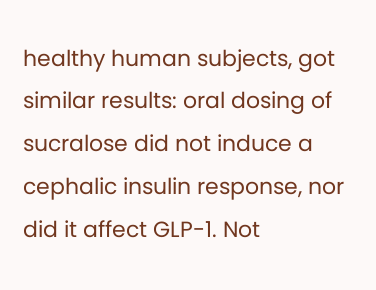healthy human subjects, got similar results: oral dosing of sucralose did not induce a cephalic insulin response, nor did it affect GLP-1. Not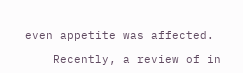even appetite was affected.

    Recently, a review of in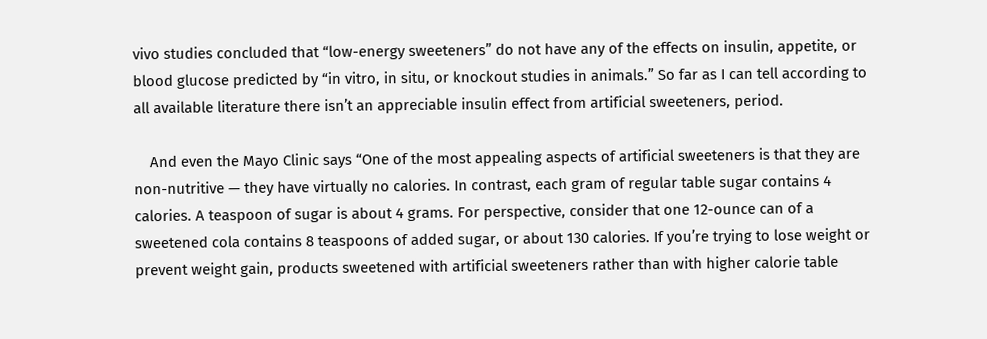vivo studies concluded that “low-energy sweeteners” do not have any of the effects on insulin, appetite, or blood glucose predicted by “in vitro, in situ, or knockout studies in animals.” So far as I can tell according to all available literature there isn’t an appreciable insulin effect from artificial sweeteners, period.

    And even the Mayo Clinic says “One of the most appealing aspects of artificial sweeteners is that they are non-nutritive — they have virtually no calories. In contrast, each gram of regular table sugar contains 4 calories. A teaspoon of sugar is about 4 grams. For perspective, consider that one 12-ounce can of a sweetened cola contains 8 teaspoons of added sugar, or about 130 calories. If you’re trying to lose weight or prevent weight gain, products sweetened with artificial sweeteners rather than with higher calorie table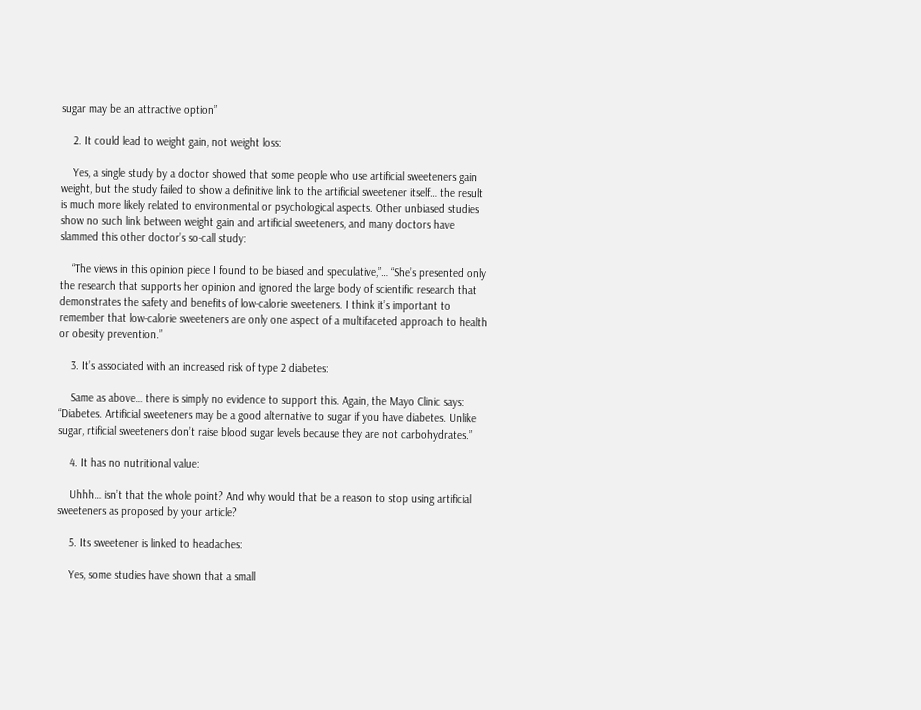sugar may be an attractive option”

    2. It could lead to weight gain, not weight loss:

    Yes, a single study by a doctor showed that some people who use artificial sweeteners gain weight, but the study failed to show a definitive link to the artificial sweetener itself… the result is much more likely related to environmental or psychological aspects. Other unbiased studies show no such link between weight gain and artificial sweeteners, and many doctors have slammed this other doctor’s so-call study:

    “The views in this opinion piece I found to be biased and speculative,”… “She’s presented only the research that supports her opinion and ignored the large body of scientific research that demonstrates the safety and benefits of low-calorie sweeteners. I think it’s important to remember that low-calorie sweeteners are only one aspect of a multifaceted approach to health or obesity prevention.”

    3. It’s associated with an increased risk of type 2 diabetes:

    Same as above… there is simply no evidence to support this. Again, the Mayo Clinic says: “Diabetes. Artificial sweeteners may be a good alternative to sugar if you have diabetes. Unlike sugar, rtificial sweeteners don’t raise blood sugar levels because they are not carbohydrates.”

    4. It has no nutritional value:

    Uhhh… isn’t that the whole point? And why would that be a reason to stop using artificial sweeteners as proposed by your article?

    5. Its sweetener is linked to headaches:

    Yes, some studies have shown that a small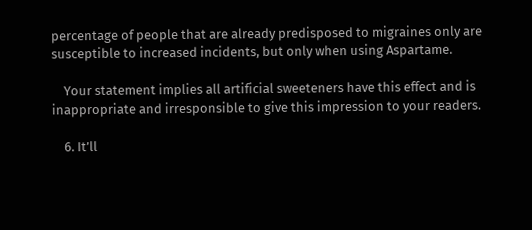percentage of people that are already predisposed to migraines only are susceptible to increased incidents, but only when using Aspartame.

    Your statement implies all artificial sweeteners have this effect and is inappropriate and irresponsible to give this impression to your readers.

    6. It’ll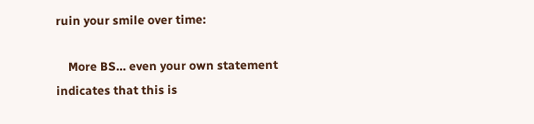ruin your smile over time:

    More BS… even your own statement indicates that this is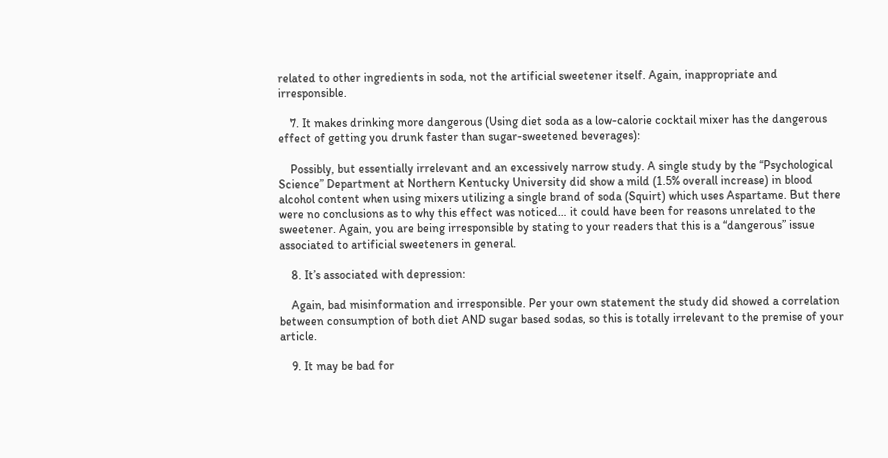related to other ingredients in soda, not the artificial sweetener itself. Again, inappropriate and irresponsible.

    7. It makes drinking more dangerous (Using diet soda as a low-calorie cocktail mixer has the dangerous effect of getting you drunk faster than sugar-sweetened beverages):

    Possibly, but essentially irrelevant and an excessively narrow study. A single study by the “Psychological Science” Department at Northern Kentucky University did show a mild (1.5% overall increase) in blood alcohol content when using mixers utilizing a single brand of soda (Squirt) which uses Aspartame. But there were no conclusions as to why this effect was noticed… it could have been for reasons unrelated to the sweetener. Again, you are being irresponsible by stating to your readers that this is a “dangerous” issue associated to artificial sweeteners in general.

    8. It’s associated with depression:

    Again, bad misinformation and irresponsible. Per your own statement the study did showed a correlation between consumption of both diet AND sugar based sodas, so this is totally irrelevant to the premise of your article.

    9. It may be bad for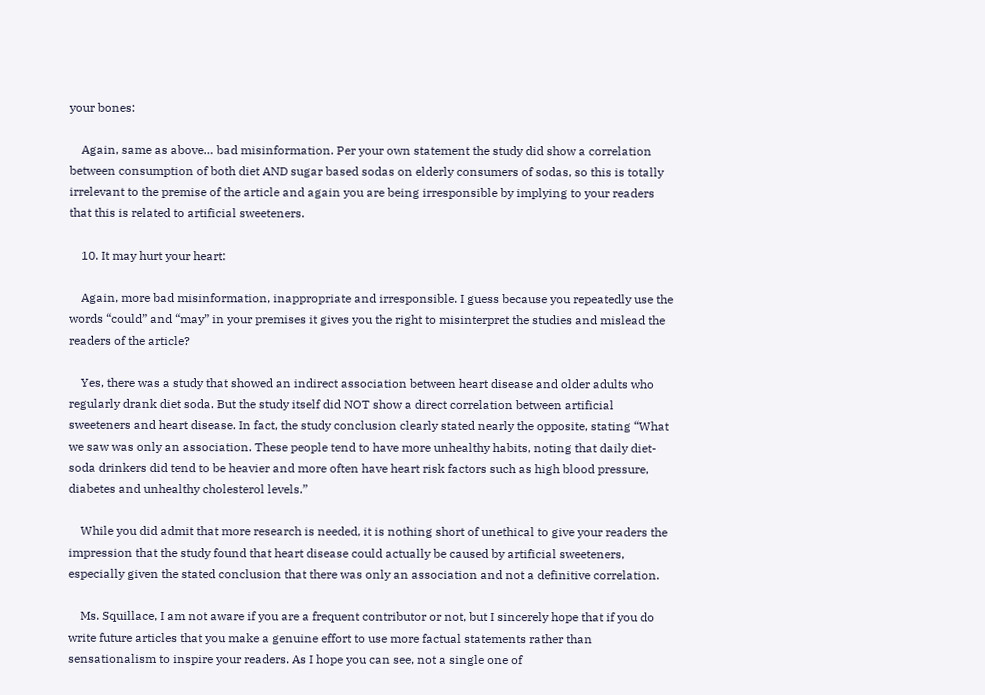your bones:

    Again, same as above… bad misinformation. Per your own statement the study did show a correlation between consumption of both diet AND sugar based sodas on elderly consumers of sodas, so this is totally irrelevant to the premise of the article and again you are being irresponsible by implying to your readers that this is related to artificial sweeteners.

    10. It may hurt your heart:

    Again, more bad misinformation, inappropriate and irresponsible. I guess because you repeatedly use the words “could” and “may” in your premises it gives you the right to misinterpret the studies and mislead the readers of the article?

    Yes, there was a study that showed an indirect association between heart disease and older adults who regularly drank diet soda. But the study itself did NOT show a direct correlation between artificial sweeteners and heart disease. In fact, the study conclusion clearly stated nearly the opposite, stating “What we saw was only an association. These people tend to have more unhealthy habits, noting that daily diet-soda drinkers did tend to be heavier and more often have heart risk factors such as high blood pressure, diabetes and unhealthy cholesterol levels.”

    While you did admit that more research is needed, it is nothing short of unethical to give your readers the impression that the study found that heart disease could actually be caused by artificial sweeteners, especially given the stated conclusion that there was only an association and not a definitive correlation.

    Ms. Squillace, I am not aware if you are a frequent contributor or not, but I sincerely hope that if you do write future articles that you make a genuine effort to use more factual statements rather than sensationalism to inspire your readers. As I hope you can see, not a single one of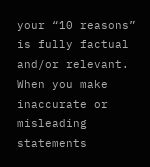your “10 reasons” is fully factual and/or relevant. When you make inaccurate or misleading statements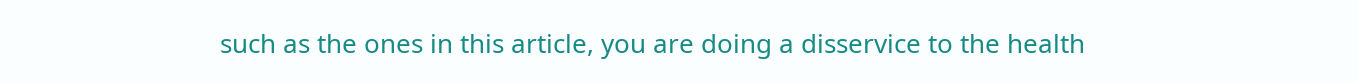such as the ones in this article, you are doing a disservice to the health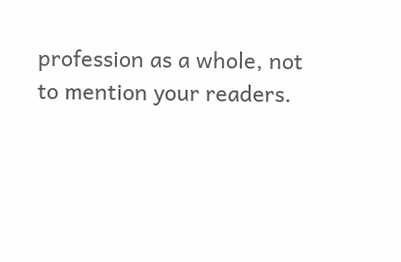profession as a whole, not to mention your readers.